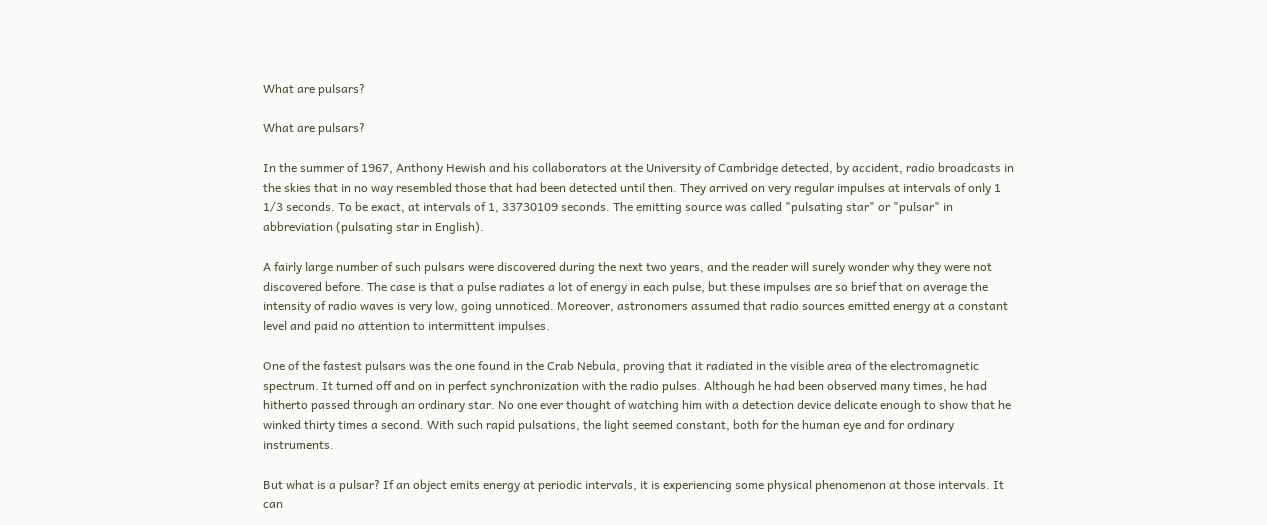What are pulsars?

What are pulsars?

In the summer of 1967, Anthony Hewish and his collaborators at the University of Cambridge detected, by accident, radio broadcasts in the skies that in no way resembled those that had been detected until then. They arrived on very regular impulses at intervals of only 1 1/3 seconds. To be exact, at intervals of 1, 33730109 seconds. The emitting source was called "pulsating star" or "pulsar" in abbreviation (pulsating star in English).

A fairly large number of such pulsars were discovered during the next two years, and the reader will surely wonder why they were not discovered before. The case is that a pulse radiates a lot of energy in each pulse, but these impulses are so brief that on average the intensity of radio waves is very low, going unnoticed. Moreover, astronomers assumed that radio sources emitted energy at a constant level and paid no attention to intermittent impulses.

One of the fastest pulsars was the one found in the Crab Nebula, proving that it radiated in the visible area of the electromagnetic spectrum. It turned off and on in perfect synchronization with the radio pulses. Although he had been observed many times, he had hitherto passed through an ordinary star. No one ever thought of watching him with a detection device delicate enough to show that he winked thirty times a second. With such rapid pulsations, the light seemed constant, both for the human eye and for ordinary instruments.

But what is a pulsar? If an object emits energy at periodic intervals, it is experiencing some physical phenomenon at those intervals. It can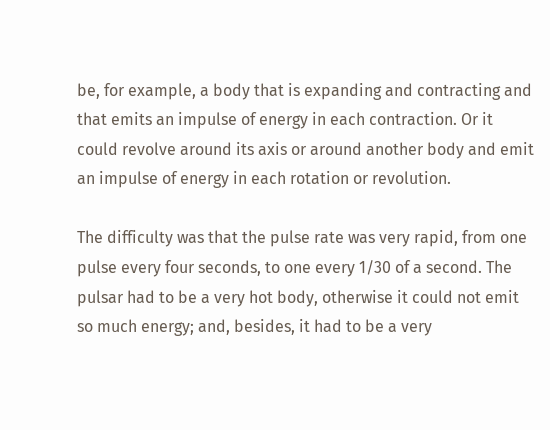be, for example, a body that is expanding and contracting and that emits an impulse of energy in each contraction. Or it could revolve around its axis or around another body and emit an impulse of energy in each rotation or revolution.

The difficulty was that the pulse rate was very rapid, from one pulse every four seconds, to one every 1/30 of a second. The pulsar had to be a very hot body, otherwise it could not emit so much energy; and, besides, it had to be a very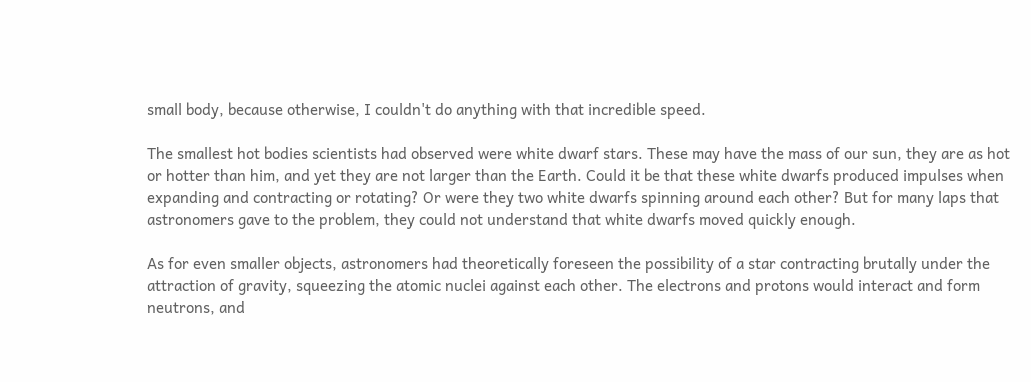small body, because otherwise, I couldn't do anything with that incredible speed.

The smallest hot bodies scientists had observed were white dwarf stars. These may have the mass of our sun, they are as hot or hotter than him, and yet they are not larger than the Earth. Could it be that these white dwarfs produced impulses when expanding and contracting or rotating? Or were they two white dwarfs spinning around each other? But for many laps that astronomers gave to the problem, they could not understand that white dwarfs moved quickly enough.

As for even smaller objects, astronomers had theoretically foreseen the possibility of a star contracting brutally under the attraction of gravity, squeezing the atomic nuclei against each other. The electrons and protons would interact and form neutrons, and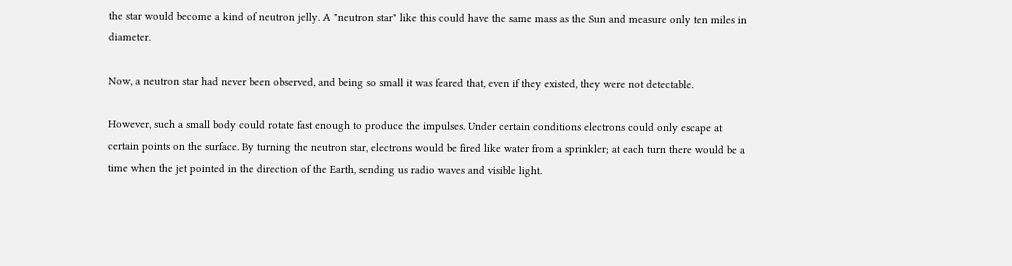the star would become a kind of neutron jelly. A "neutron star" like this could have the same mass as the Sun and measure only ten miles in diameter.

Now, a neutron star had never been observed, and being so small it was feared that, even if they existed, they were not detectable.

However, such a small body could rotate fast enough to produce the impulses. Under certain conditions electrons could only escape at certain points on the surface. By turning the neutron star, electrons would be fired like water from a sprinkler; at each turn there would be a time when the jet pointed in the direction of the Earth, sending us radio waves and visible light.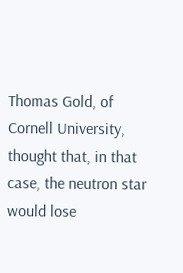Thomas Gold, of Cornell University, thought that, in that case, the neutron star would lose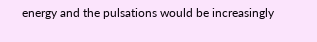energy and the pulsations would be increasingly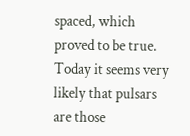spaced, which proved to be true. Today it seems very likely that pulsars are those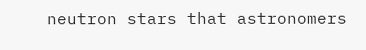neutron stars that astronomers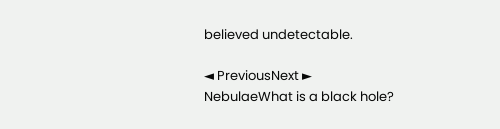believed undetectable.

◄ PreviousNext ►
NebulaeWhat is a black hole?